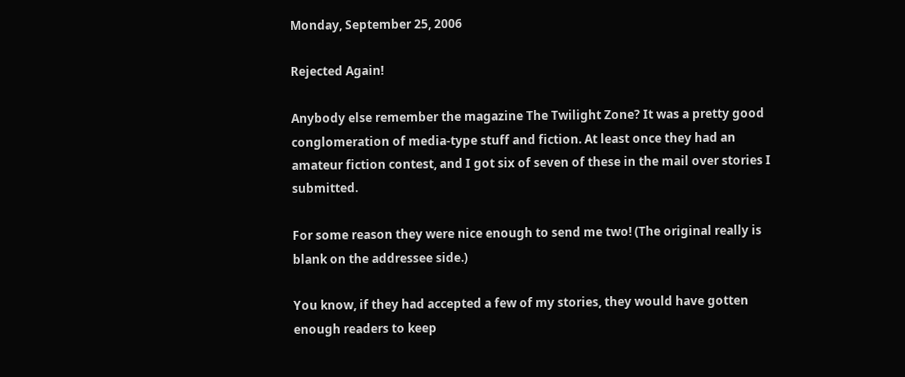Monday, September 25, 2006

Rejected Again!

Anybody else remember the magazine The Twilight Zone? It was a pretty good conglomeration of media-type stuff and fiction. At least once they had an amateur fiction contest, and I got six of seven of these in the mail over stories I submitted.

For some reason they were nice enough to send me two! (The original really is blank on the addressee side.)

You know, if they had accepted a few of my stories, they would have gotten enough readers to keep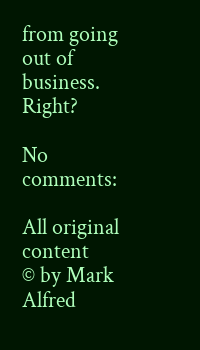from going out of business. Right?

No comments:

All original content
© by Mark Alfred